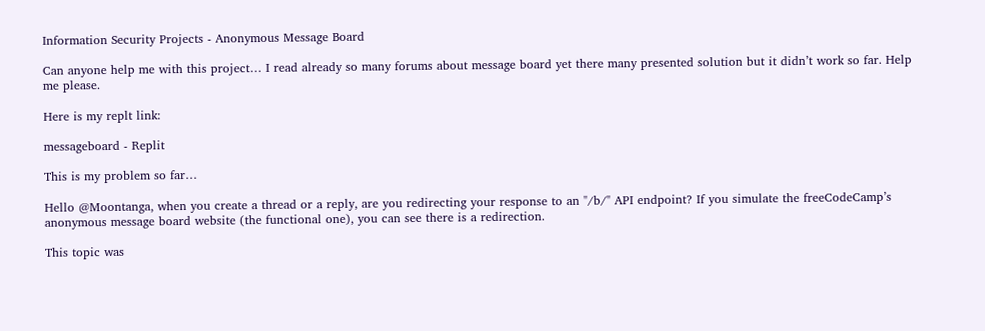Information Security Projects - Anonymous Message Board

Can anyone help me with this project… I read already so many forums about message board yet there many presented solution but it didn’t work so far. Help me please.

Here is my replt link:

messageboard - Replit

This is my problem so far…

Hello @Moontanga, when you create a thread or a reply, are you redirecting your response to an "/b/" API endpoint? If you simulate the freeCodeCamp’s anonymous message board website (the functional one), you can see there is a redirection.

This topic was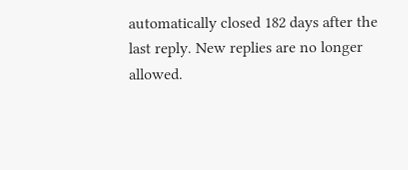automatically closed 182 days after the last reply. New replies are no longer allowed.